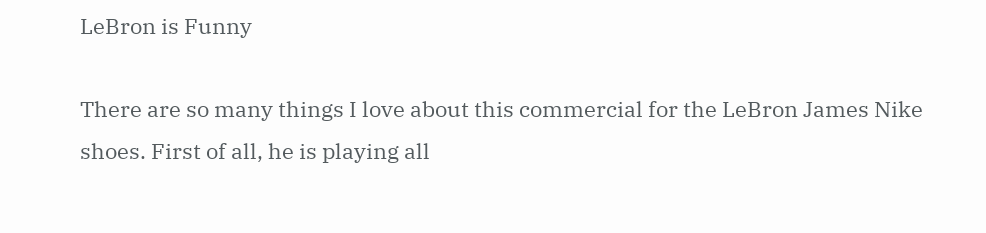LeBron is Funny

There are so many things I love about this commercial for the LeBron James Nike shoes. First of all, he is playing all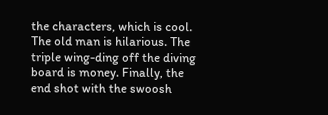the characters, which is cool. The old man is hilarious. The triple wing-ding off the diving board is money. Finally, the end shot with the swoosh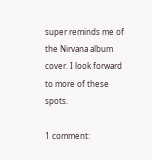super reminds me of the Nirvana album cover. I look forward to more of these spots.

1 comment: